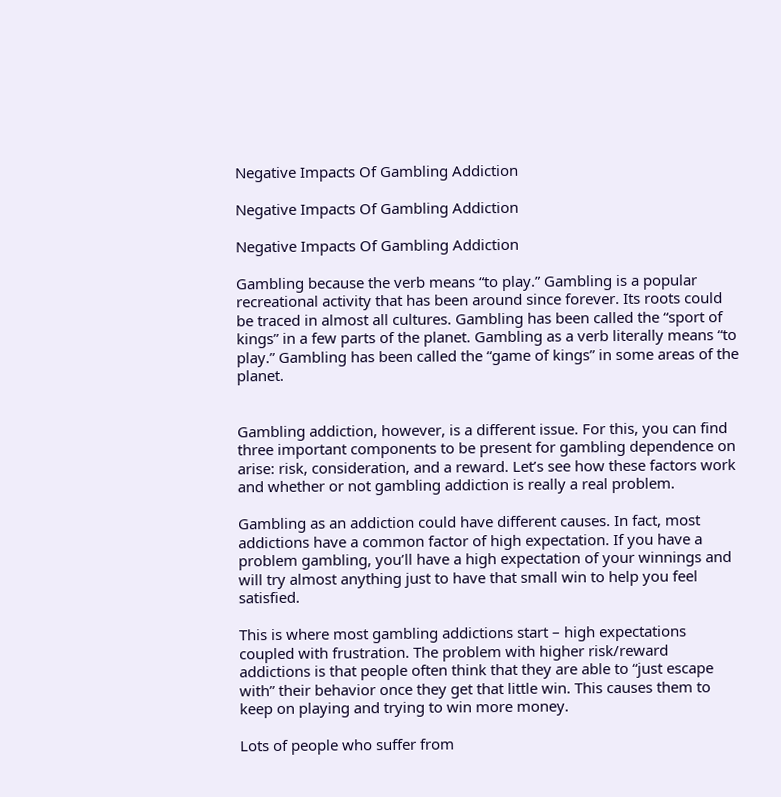Negative Impacts Of Gambling Addiction

Negative Impacts Of Gambling Addiction

Negative Impacts Of Gambling Addiction

Gambling because the verb means “to play.” Gambling is a popular recreational activity that has been around since forever. Its roots could be traced in almost all cultures. Gambling has been called the “sport of kings” in a few parts of the planet. Gambling as a verb literally means “to play.” Gambling has been called the “game of kings” in some areas of the planet.


Gambling addiction, however, is a different issue. For this, you can find three important components to be present for gambling dependence on arise: risk, consideration, and a reward. Let’s see how these factors work and whether or not gambling addiction is really a real problem.

Gambling as an addiction could have different causes. In fact, most addictions have a common factor of high expectation. If you have a problem gambling, you’ll have a high expectation of your winnings and will try almost anything just to have that small win to help you feel satisfied.

This is where most gambling addictions start – high expectations coupled with frustration. The problem with higher risk/reward addictions is that people often think that they are able to “just escape with” their behavior once they get that little win. This causes them to keep on playing and trying to win more money.

Lots of people who suffer from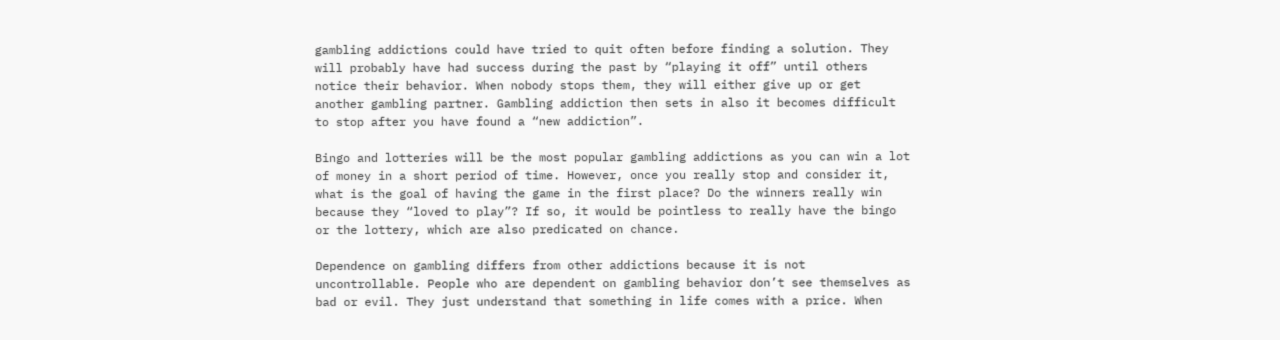gambling addictions could have tried to quit often before finding a solution. They will probably have had success during the past by “playing it off” until others notice their behavior. When nobody stops them, they will either give up or get another gambling partner. Gambling addiction then sets in also it becomes difficult to stop after you have found a “new addiction”.

Bingo and lotteries will be the most popular gambling addictions as you can win a lot of money in a short period of time. However, once you really stop and consider it, what is the goal of having the game in the first place? Do the winners really win because they “loved to play”? If so, it would be pointless to really have the bingo or the lottery, which are also predicated on chance.

Dependence on gambling differs from other addictions because it is not uncontrollable. People who are dependent on gambling behavior don’t see themselves as bad or evil. They just understand that something in life comes with a price. When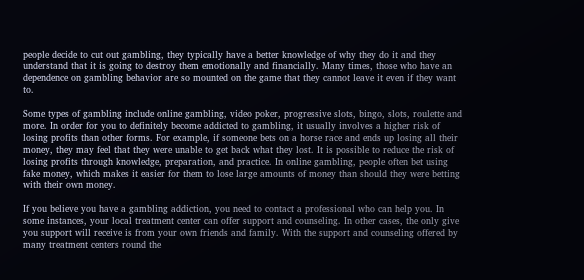people decide to cut out gambling, they typically have a better knowledge of why they do it and they understand that it is going to destroy them emotionally and financially. Many times, those who have an dependence on gambling behavior are so mounted on the game that they cannot leave it even if they want to.

Some types of gambling include online gambling, video poker, progressive slots, bingo, slots, roulette and more. In order for you to definitely become addicted to gambling, it usually involves a higher risk of losing profits than other forms. For example, if someone bets on a horse race and ends up losing all their money, they may feel that they were unable to get back what they lost. It is possible to reduce the risk of losing profits through knowledge, preparation, and practice. In online gambling, people often bet using fake money, which makes it easier for them to lose large amounts of money than should they were betting with their own money.

If you believe you have a gambling addiction, you need to contact a professional who can help you. In some instances, your local treatment center can offer support and counseling. In other cases, the only give you support will receive is from your own friends and family. With the support and counseling offered by many treatment centers round the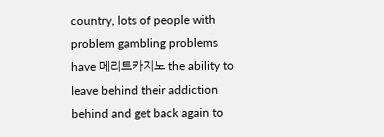country, lots of people with problem gambling problems have 메리트카지노 the ability to leave behind their addiction behind and get back again to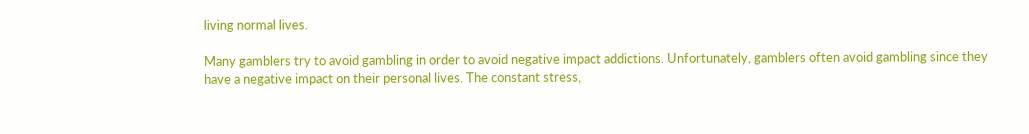living normal lives.

Many gamblers try to avoid gambling in order to avoid negative impact addictions. Unfortunately, gamblers often avoid gambling since they have a negative impact on their personal lives. The constant stress,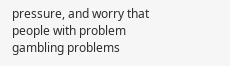pressure, and worry that people with problem gambling problems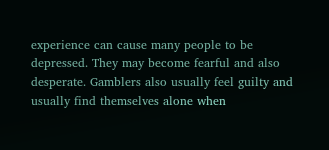experience can cause many people to be depressed. They may become fearful and also desperate. Gamblers also usually feel guilty and usually find themselves alone when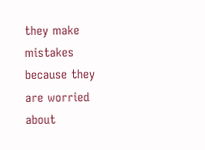they make mistakes because they are worried about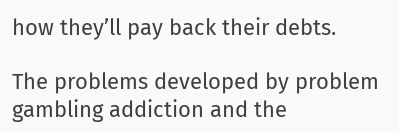how they’ll pay back their debts.

The problems developed by problem gambling addiction and the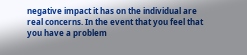negative impact it has on the individual are real concerns. In the event that you feel that you have a problem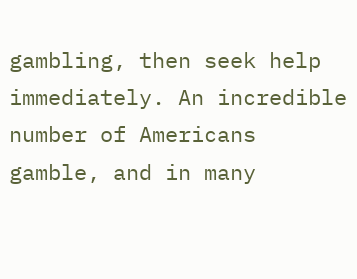gambling, then seek help immediately. An incredible number of Americans gamble, and in many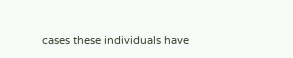cases these individuals have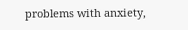problems with anxiety,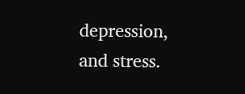depression, and stress.